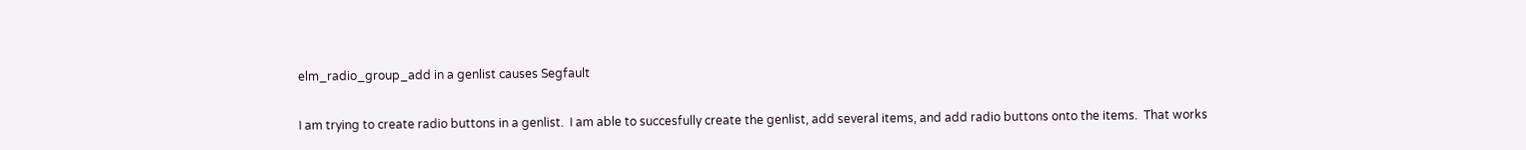elm_radio_group_add in a genlist causes Segfault

I am trying to create radio buttons in a genlist.  I am able to succesfully create the genlist, add several items, and add radio buttons onto the items.  That works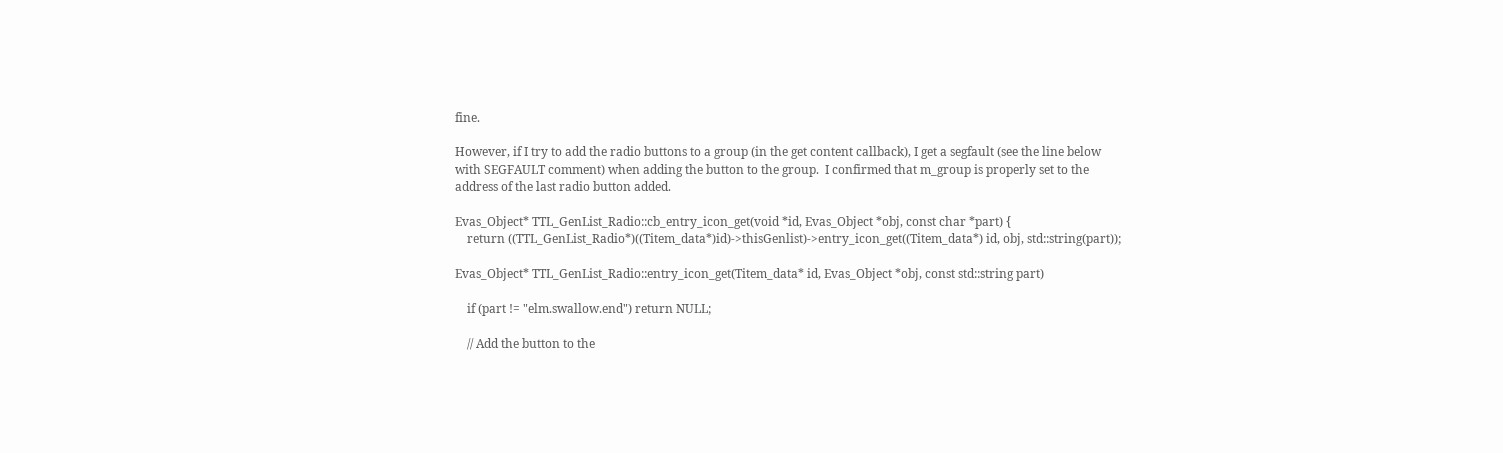fine.

However, if I try to add the radio buttons to a group (in the get content callback), I get a segfault (see the line below with SEGFAULT comment) when adding the button to the group.  I confirmed that m_group is properly set to the address of the last radio button added.

Evas_Object* TTL_GenList_Radio::cb_entry_icon_get(void *id, Evas_Object *obj, const char *part) {
    return ((TTL_GenList_Radio*)((Titem_data*)id)->thisGenlist)->entry_icon_get((Titem_data*) id, obj, std::string(part));

Evas_Object* TTL_GenList_Radio::entry_icon_get(Titem_data* id, Evas_Object *obj, const std::string part)

    if (part != "elm.swallow.end") return NULL;

    // Add the button to the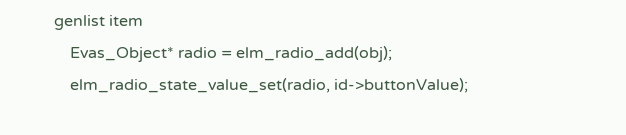genlist item
    Evas_Object* radio = elm_radio_add(obj);
    elm_radio_state_value_set(radio, id->buttonValue);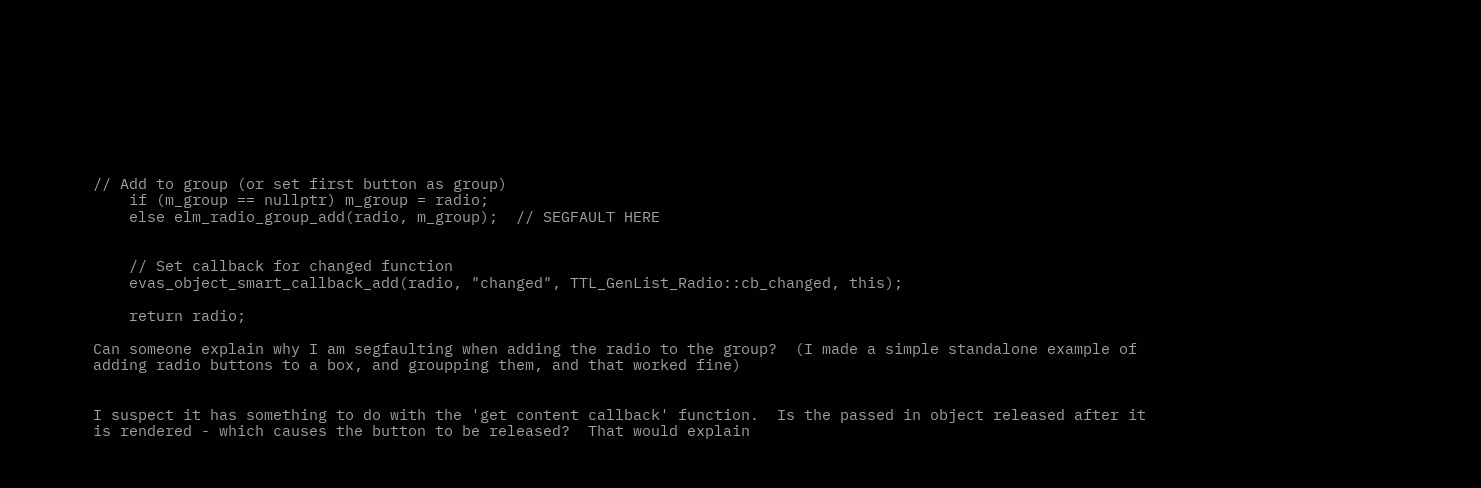// Add to group (or set first button as group)
    if (m_group == nullptr) m_group = radio;
    else elm_radio_group_add(radio, m_group);  // SEGFAULT HERE


    // Set callback for changed function
    evas_object_smart_callback_add(radio, "changed", TTL_GenList_Radio::cb_changed, this);

    return radio;

Can someone explain why I am segfaulting when adding the radio to the group?  (I made a simple standalone example of adding radio buttons to a box, and groupping them, and that worked fine)


I suspect it has something to do with the 'get content callback' function.  Is the passed in object released after it is rendered - which causes the button to be released?  That would explain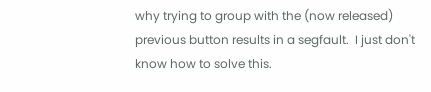why trying to group with the (now released) previous button results in a segfault.  I just don't know how to solve this.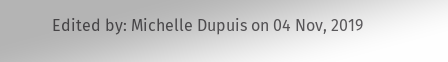Edited by: Michelle Dupuis on 04 Nov, 2019